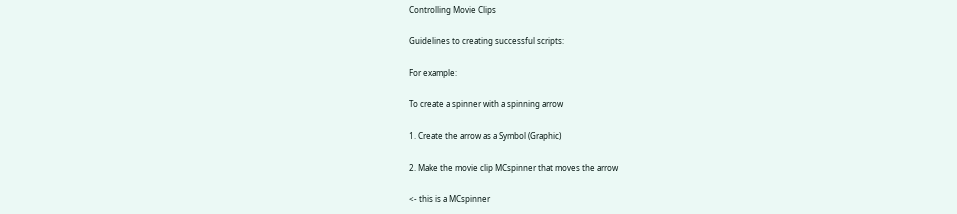Controlling Movie Clips

Guidelines to creating successful scripts:

For example:

To create a spinner with a spinning arrow

1. Create the arrow as a Symbol (Graphic)

2. Make the movie clip MCspinner that moves the arrow

<- this is a MCspinner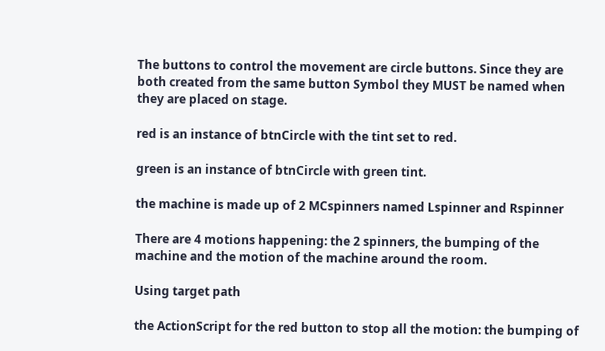The buttons to control the movement are circle buttons. Since they are both created from the same button Symbol they MUST be named when they are placed on stage.

red is an instance of btnCircle with the tint set to red.

green is an instance of btnCircle with green tint.

the machine is made up of 2 MCspinners named Lspinner and Rspinner

There are 4 motions happening: the 2 spinners, the bumping of the machine and the motion of the machine around the room.

Using target path

the ActionScript for the red button to stop all the motion: the bumping of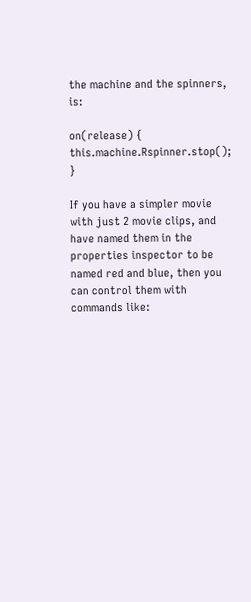the machine and the spinners, is:

on(release) {
this.machine.Rspinner.stop(); }

If you have a simpler movie with just 2 movie clips, and have named them in the properties inspector to be named red and blue, then you can control them with commands like: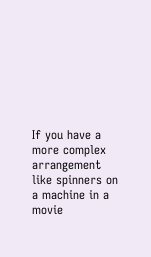If you have a more complex arrangement like spinners on a machine in a movie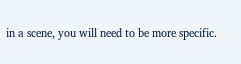in a scene, you will need to be more specific.